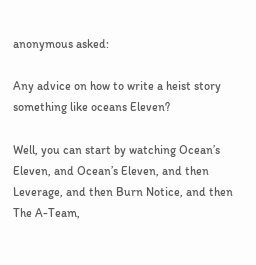anonymous asked:

Any advice on how to write a heist story something like oceans Eleven?

Well, you can start by watching Ocean’s Eleven, and Ocean’s Eleven, and then Leverage, and then Burn Notice, and then The A-Team,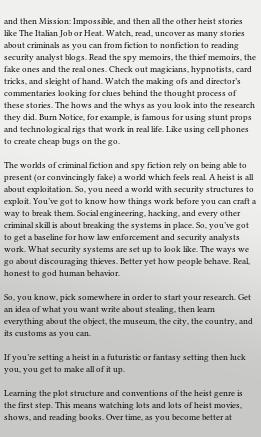and then Mission: Impossible, and then all the other heist stories like The Italian Job or Heat. Watch, read, uncover as many stories about criminals as you can from fiction to nonfiction to reading security analyst blogs. Read the spy memoirs, the thief memoirs, the fake ones and the real ones. Check out magicians, hypnotists, card tricks, and sleight of hand. Watch the making ofs and director’s commentaries looking for clues behind the thought process of these stories. The hows and the whys as you look into the research they did. Burn Notice, for example, is famous for using stunt props and technological rigs that work in real life. Like using cell phones to create cheap bugs on the go.

The worlds of criminal fiction and spy fiction rely on being able to present (or convincingly fake) a world which feels real. A heist is all about exploitation. So, you need a world with security structures to exploit. You’ve got to know how things work before you can craft a way to break them. Social engineering, hacking, and every other criminal skill is about breaking the systems in place. So, you’ve got to get a baseline for how law enforcement and security analysts work. What security systems are set up to look like. The ways we go about discouraging thieves. Better yet how people behave. Real, honest to god human behavior.

So, you know, pick somewhere in order to start your research. Get an idea of what you want write about stealing, then learn everything about the object, the museum, the city, the country, and its customs as you can.

If you’re setting a heist in a futuristic or fantasy setting then luck you, you get to make all of it up.

Learning the plot structure and conventions of the heist genre is the first step. This means watching lots and lots of heist movies, shows, and reading books. Over time, as you become better at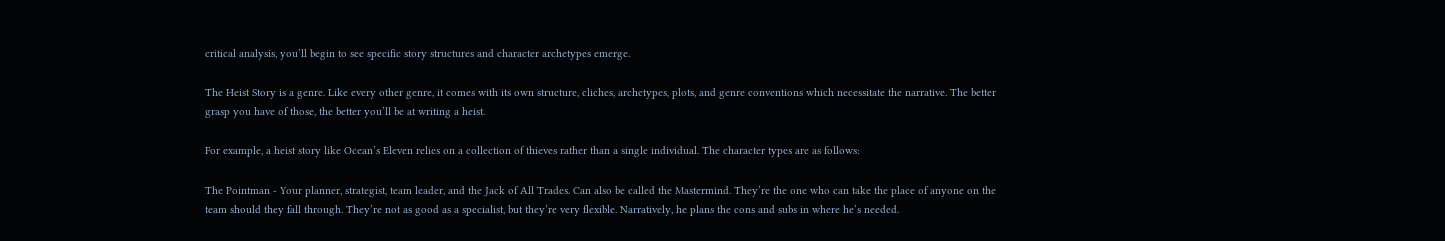critical analysis, you’ll begin to see specific story structures and character archetypes emerge.

The Heist Story is a genre. Like every other genre, it comes with its own structure, cliches, archetypes, plots, and genre conventions which necessitate the narrative. The better grasp you have of those, the better you’ll be at writing a heist.

For example, a heist story like Ocean’s Eleven relies on a collection of thieves rather than a single individual. The character types are as follows:

The Pointman - Your planner, strategist, team leader, and the Jack of All Trades. Can also be called the Mastermind. They’re the one who can take the place of anyone on the team should they fall through. They’re not as good as a specialist, but they’re very flexible. Narratively, he plans the cons and subs in where he’s needed.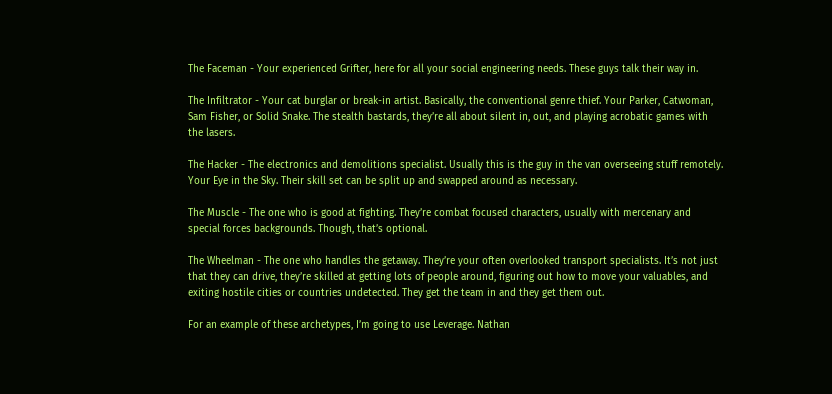The Faceman - Your experienced Grifter, here for all your social engineering needs. These guys talk their way in.

The Infiltrator - Your cat burglar or break-in artist. Basically, the conventional genre thief. Your Parker, Catwoman, Sam Fisher, or Solid Snake. The stealth bastards, they’re all about silent in, out, and playing acrobatic games with the lasers.

The Hacker - The electronics and demolitions specialist. Usually this is the guy in the van overseeing stuff remotely. Your Eye in the Sky. Their skill set can be split up and swapped around as necessary.

The Muscle - The one who is good at fighting. They’re combat focused characters, usually with mercenary and special forces backgrounds. Though, that’s optional.

The Wheelman - The one who handles the getaway. They’re your often overlooked transport specialists. It’s not just that they can drive, they’re skilled at getting lots of people around, figuring out how to move your valuables, and exiting hostile cities or countries undetected. They get the team in and they get them out.

For an example of these archetypes, I’m going to use Leverage. Nathan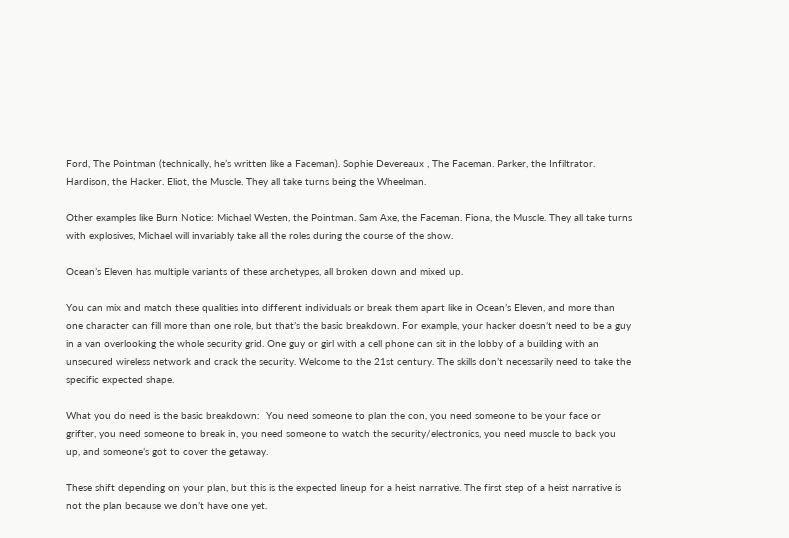Ford, The Pointman (technically, he’s written like a Faceman). Sophie Devereaux , The Faceman. Parker, the Infiltrator. Hardison, the Hacker. Eliot, the Muscle. They all take turns being the Wheelman.

Other examples like Burn Notice: Michael Westen, the Pointman. Sam Axe, the Faceman. Fiona, the Muscle. They all take turns with explosives, Michael will invariably take all the roles during the course of the show.

Ocean’s Eleven has multiple variants of these archetypes, all broken down and mixed up.

You can mix and match these qualities into different individuals or break them apart like in Ocean’s Eleven, and more than one character can fill more than one role, but that’s the basic breakdown. For example, your hacker doesn’t need to be a guy in a van overlooking the whole security grid. One guy or girl with a cell phone can sit in the lobby of a building with an unsecured wireless network and crack the security. Welcome to the 21st century. The skills don’t necessarily need to take the specific expected shape.

What you do need is the basic breakdown:  You need someone to plan the con, you need someone to be your face or grifter, you need someone to break in, you need someone to watch the security/electronics, you need muscle to back you up, and someone’s got to cover the getaway.

These shift depending on your plan, but this is the expected lineup for a heist narrative. The first step of a heist narrative is not the plan because we don’t have one yet.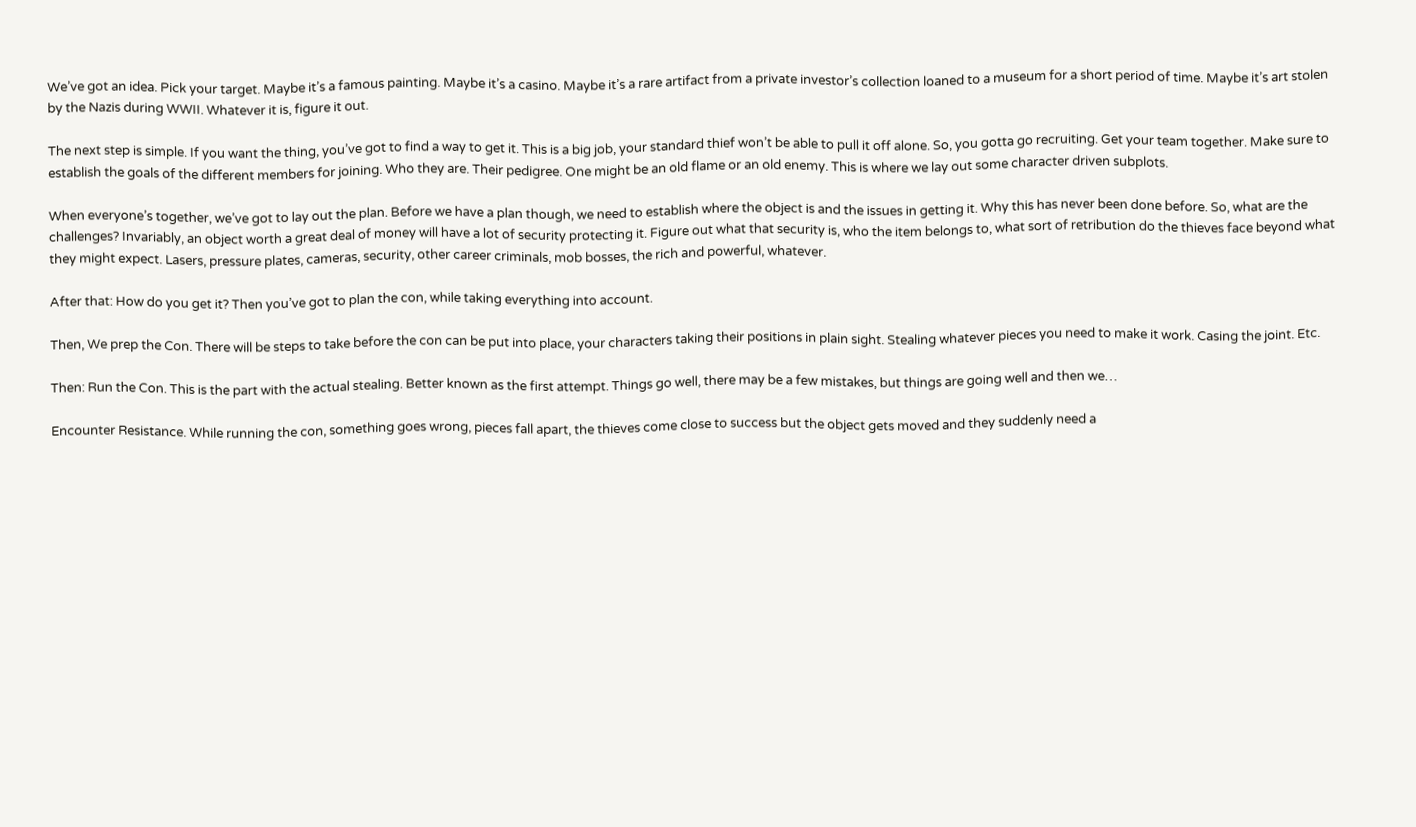We’ve got an idea. Pick your target. Maybe it’s a famous painting. Maybe it’s a casino. Maybe it’s a rare artifact from a private investor’s collection loaned to a museum for a short period of time. Maybe it’s art stolen by the Nazis during WWII. Whatever it is, figure it out.

The next step is simple. If you want the thing, you’ve got to find a way to get it. This is a big job, your standard thief won’t be able to pull it off alone. So, you gotta go recruiting. Get your team together. Make sure to establish the goals of the different members for joining. Who they are. Their pedigree. One might be an old flame or an old enemy. This is where we lay out some character driven subplots.

When everyone’s together, we’ve got to lay out the plan. Before we have a plan though, we need to establish where the object is and the issues in getting it. Why this has never been done before. So, what are the challenges? Invariably, an object worth a great deal of money will have a lot of security protecting it. Figure out what that security is, who the item belongs to, what sort of retribution do the thieves face beyond what they might expect. Lasers, pressure plates, cameras, security, other career criminals, mob bosses, the rich and powerful, whatever.

After that: How do you get it? Then you’ve got to plan the con, while taking everything into account.

Then, We prep the Con. There will be steps to take before the con can be put into place, your characters taking their positions in plain sight. Stealing whatever pieces you need to make it work. Casing the joint. Etc.

Then: Run the Con. This is the part with the actual stealing. Better known as the first attempt. Things go well, there may be a few mistakes, but things are going well and then we…

Encounter Resistance. While running the con, something goes wrong, pieces fall apart, the thieves come close to success but the object gets moved and they suddenly need a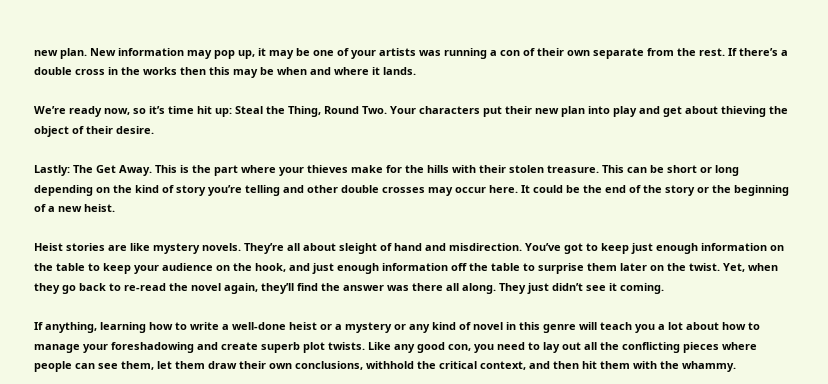new plan. New information may pop up, it may be one of your artists was running a con of their own separate from the rest. If there’s a double cross in the works then this may be when and where it lands.

We’re ready now, so it’s time hit up: Steal the Thing, Round Two. Your characters put their new plan into play and get about thieving the object of their desire.

Lastly: The Get Away. This is the part where your thieves make for the hills with their stolen treasure. This can be short or long depending on the kind of story you’re telling and other double crosses may occur here. It could be the end of the story or the beginning of a new heist.

Heist stories are like mystery novels. They’re all about sleight of hand and misdirection. You’ve got to keep just enough information on the table to keep your audience on the hook, and just enough information off the table to surprise them later on the twist. Yet, when they go back to re-read the novel again, they’ll find the answer was there all along. They just didn’t see it coming.

If anything, learning how to write a well-done heist or a mystery or any kind of novel in this genre will teach you a lot about how to manage your foreshadowing and create superb plot twists. Like any good con, you need to lay out all the conflicting pieces where people can see them, let them draw their own conclusions, withhold the critical context, and then hit them with the whammy.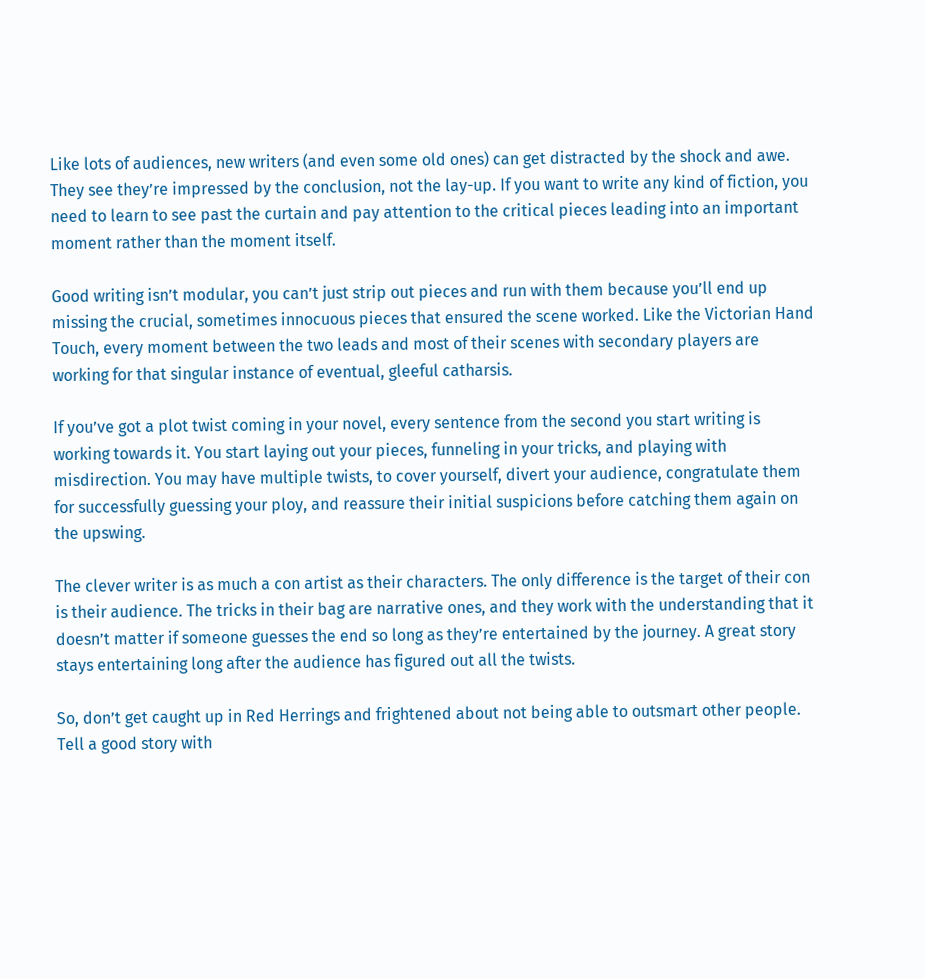Like lots of audiences, new writers (and even some old ones) can get distracted by the shock and awe. They see they’re impressed by the conclusion, not the lay-up. If you want to write any kind of fiction, you need to learn to see past the curtain and pay attention to the critical pieces leading into an important moment rather than the moment itself.

Good writing isn’t modular, you can’t just strip out pieces and run with them because you’ll end up missing the crucial, sometimes innocuous pieces that ensured the scene worked. Like the Victorian Hand Touch, every moment between the two leads and most of their scenes with secondary players are working for that singular instance of eventual, gleeful catharsis.

If you’ve got a plot twist coming in your novel, every sentence from the second you start writing is working towards it. You start laying out your pieces, funneling in your tricks, and playing with misdirection. You may have multiple twists, to cover yourself, divert your audience, congratulate them for successfully guessing your ploy, and reassure their initial suspicions before catching them again on the upswing.

The clever writer is as much a con artist as their characters. The only difference is the target of their con is their audience. The tricks in their bag are narrative ones, and they work with the understanding that it doesn’t matter if someone guesses the end so long as they’re entertained by the journey. A great story stays entertaining long after the audience has figured out all the twists.

So, don’t get caught up in Red Herrings and frightened about not being able to outsmart other people. Tell a good story with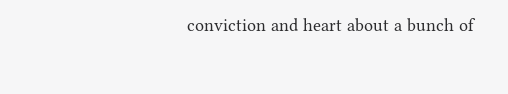conviction and heart about a bunch of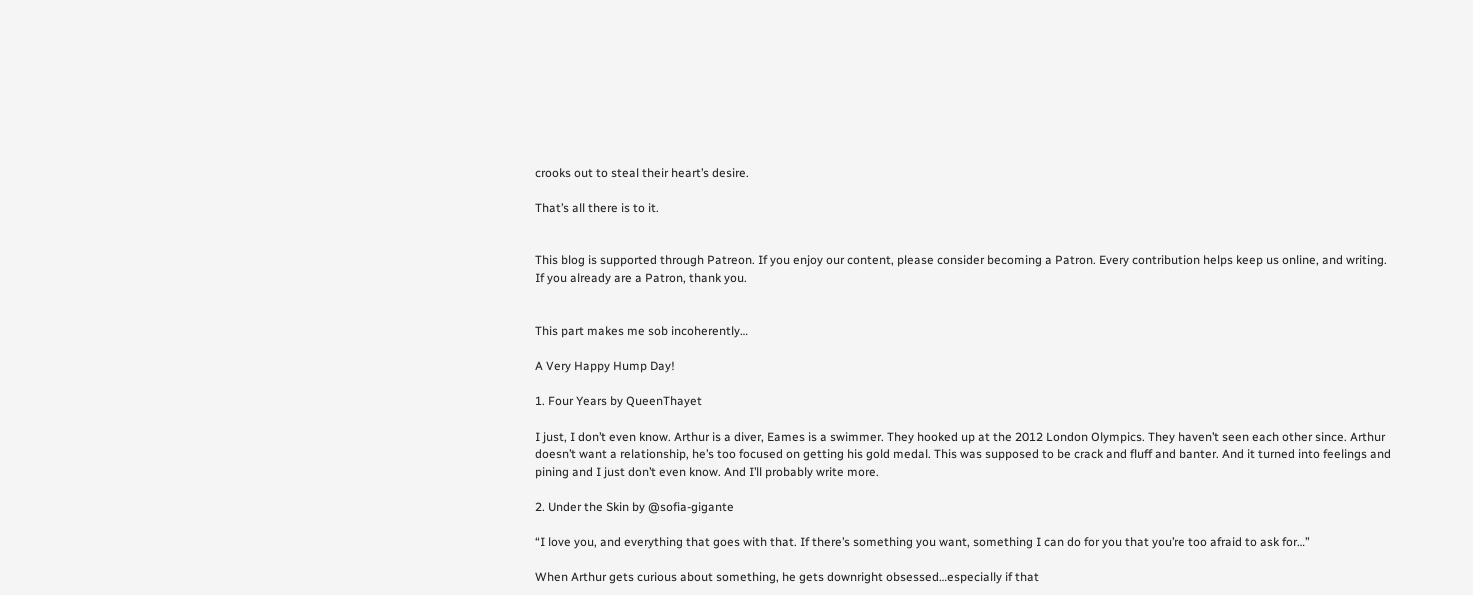crooks out to steal their heart’s desire.

That’s all there is to it.


This blog is supported through Patreon. If you enjoy our content, please consider becoming a Patron. Every contribution helps keep us online, and writing. If you already are a Patron, thank you.


This part makes me sob incoherently…

A Very Happy Hump Day!

1. Four Years by QueenThayet

I just, I don’t even know. Arthur is a diver, Eames is a swimmer. They hooked up at the 2012 London Olympics. They haven’t seen each other since. Arthur doesn’t want a relationship, he’s too focused on getting his gold medal. This was supposed to be crack and fluff and banter. And it turned into feelings and pining and I just don’t even know. And I’ll probably write more.

2. Under the Skin by @sofia-gigante

“I love you, and everything that goes with that. If there’s something you want, something I can do for you that you’re too afraid to ask for…”

When Arthur gets curious about something, he gets downright obsessed…especially if that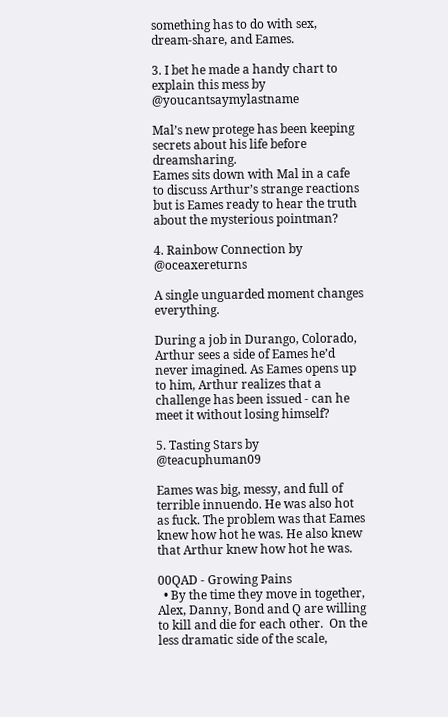something has to do with sex, dream-share, and Eames.

3. I bet he made a handy chart to explain this mess by @youcantsaymylastname

Mal’s new protege has been keeping secrets about his life before dreamsharing.
Eames sits down with Mal in a cafe to discuss Arthur’s strange reactions but is Eames ready to hear the truth about the mysterious pointman?

4. Rainbow Connection by @oceaxereturns

A single unguarded moment changes everything.

During a job in Durango, Colorado, Arthur sees a side of Eames he’d never imagined. As Eames opens up to him, Arthur realizes that a challenge has been issued - can he meet it without losing himself?

5. Tasting Stars by @teacuphuman09

Eames was big, messy, and full of terrible innuendo. He was also hot as fuck. The problem was that Eames knew how hot he was. He also knew that Arthur knew how hot he was.

00QAD - Growing Pains
  • By the time they move in together, Alex, Danny, Bond and Q are willing to kill and die for each other.  On the less dramatic side of the scale,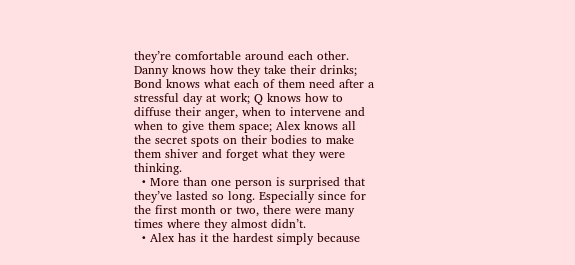they’re comfortable around each other.  Danny knows how they take their drinks; Bond knows what each of them need after a stressful day at work; Q knows how to diffuse their anger, when to intervene and when to give them space; Alex knows all the secret spots on their bodies to make them shiver and forget what they were thinking.
  • More than one person is surprised that they’ve lasted so long. Especially since for the first month or two, there were many times where they almost didn’t.
  • Alex has it the hardest simply because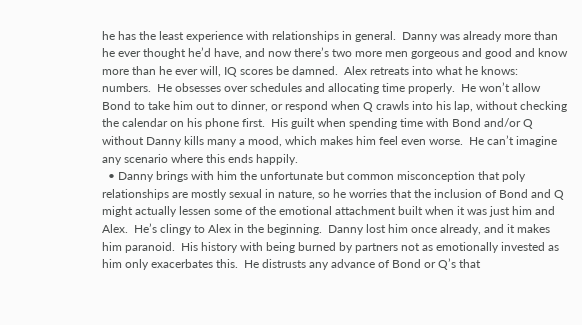he has the least experience with relationships in general.  Danny was already more than he ever thought he’d have, and now there’s two more men gorgeous and good and know more than he ever will, IQ scores be damned.  Alex retreats into what he knows: numbers.  He obsesses over schedules and allocating time properly.  He won’t allow Bond to take him out to dinner, or respond when Q crawls into his lap, without checking the calendar on his phone first.  His guilt when spending time with Bond and/or Q without Danny kills many a mood, which makes him feel even worse.  He can’t imagine any scenario where this ends happily.
  • Danny brings with him the unfortunate but common misconception that poly relationships are mostly sexual in nature, so he worries that the inclusion of Bond and Q might actually lessen some of the emotional attachment built when it was just him and Alex.  He’s clingy to Alex in the beginning.  Danny lost him once already, and it makes him paranoid.  His history with being burned by partners not as emotionally invested as him only exacerbates this.  He distrusts any advance of Bond or Q’s that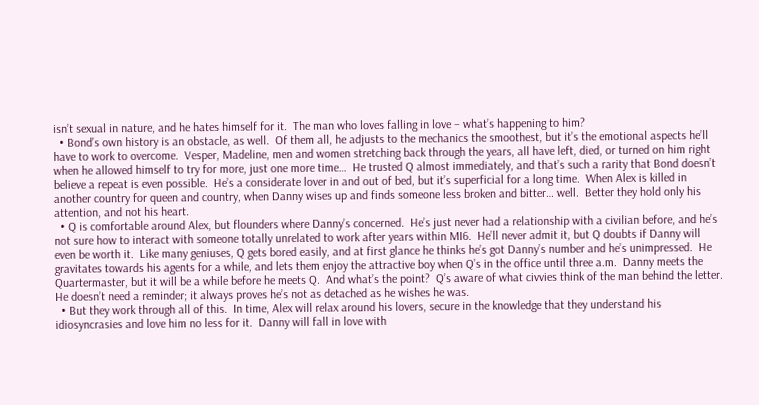isn’t sexual in nature, and he hates himself for it.  The man who loves falling in love – what’s happening to him?
  • Bond’s own history is an obstacle, as well.  Of them all, he adjusts to the mechanics the smoothest, but it’s the emotional aspects he’ll have to work to overcome.  Vesper, Madeline, men and women stretching back through the years, all have left, died, or turned on him right when he allowed himself to try for more, just one more time…  He trusted Q almost immediately, and that’s such a rarity that Bond doesn’t believe a repeat is even possible.  He’s a considerate lover in and out of bed, but it’s superficial for a long time.  When Alex is killed in another country for queen and country, when Danny wises up and finds someone less broken and bitter… well.  Better they hold only his attention, and not his heart.
  • Q is comfortable around Alex, but flounders where Danny’s concerned.  He’s just never had a relationship with a civilian before, and he’s not sure how to interact with someone totally unrelated to work after years within MI6.  He’ll never admit it, but Q doubts if Danny will even be worth it.  Like many geniuses, Q gets bored easily, and at first glance he thinks he’s got Danny’s number and he’s unimpressed.  He gravitates towards his agents for a while, and lets them enjoy the attractive boy when Q’s in the office until three a.m.  Danny meets the Quartermaster, but it will be a while before he meets Q.  And what’s the point?  Q’s aware of what civvies think of the man behind the letter.  He doesn’t need a reminder; it always proves he’s not as detached as he wishes he was.
  • But they work through all of this.  In time, Alex will relax around his lovers, secure in the knowledge that they understand his idiosyncrasies and love him no less for it.  Danny will fall in love with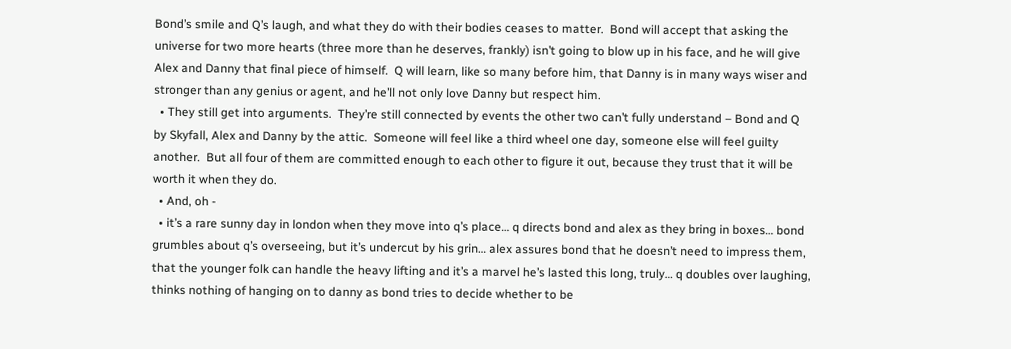Bond’s smile and Q’s laugh, and what they do with their bodies ceases to matter.  Bond will accept that asking the universe for two more hearts (three more than he deserves, frankly) isn’t going to blow up in his face, and he will give Alex and Danny that final piece of himself.  Q will learn, like so many before him, that Danny is in many ways wiser and stronger than any genius or agent, and he’ll not only love Danny but respect him.
  • They still get into arguments.  They’re still connected by events the other two can’t fully understand – Bond and Q by Skyfall, Alex and Danny by the attic.  Someone will feel like a third wheel one day, someone else will feel guilty another.  But all four of them are committed enough to each other to figure it out, because they trust that it will be worth it when they do.
  • And, oh -
  • it’s a rare sunny day in london when they move into q’s place… q directs bond and alex as they bring in boxes… bond grumbles about q’s overseeing, but it’s undercut by his grin… alex assures bond that he doesn’t need to impress them, that the younger folk can handle the heavy lifting and it’s a marvel he’s lasted this long, truly… q doubles over laughing, thinks nothing of hanging on to danny as bond tries to decide whether to be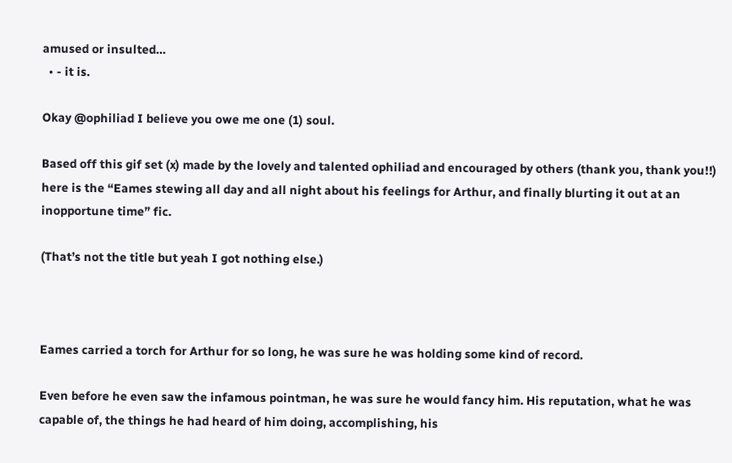amused or insulted…
  • - it is.

Okay @ophiliad I believe you owe me one (1) soul.

Based off this gif set (x) made by the lovely and talented ophiliad and encouraged by others (thank you, thank you!!) here is the “Eames stewing all day and all night about his feelings for Arthur, and finally blurting it out at an inopportune time” fic.

(That’s not the title but yeah I got nothing else.)



Eames carried a torch for Arthur for so long, he was sure he was holding some kind of record.

Even before he even saw the infamous pointman, he was sure he would fancy him. His reputation, what he was capable of, the things he had heard of him doing, accomplishing, his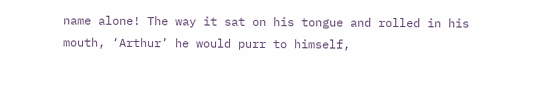name alone! The way it sat on his tongue and rolled in his mouth, ‘Arthur’ he would purr to himself,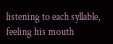listening to each syllable, feeling his mouth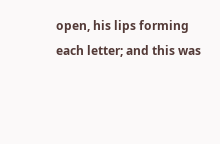open, his lips forming each letter; and this was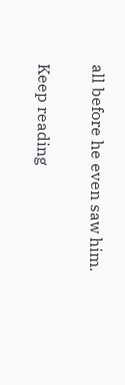all before he even saw him.

Keep reading